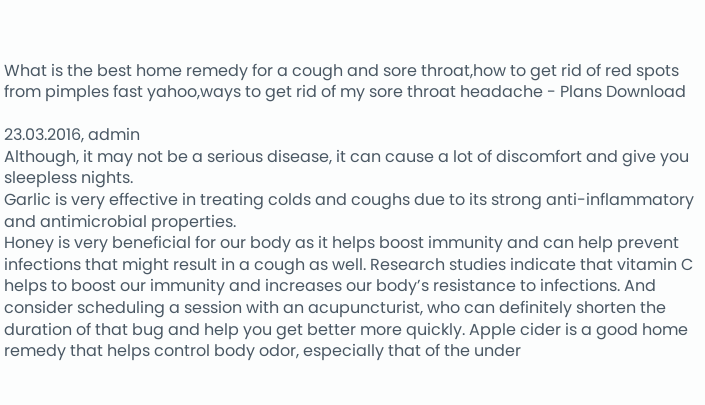What is the best home remedy for a cough and sore throat,how to get rid of red spots from pimples fast yahoo,ways to get rid of my sore throat headache - Plans Download

23.03.2016, admin
Although, it may not be a serious disease, it can cause a lot of discomfort and give you sleepless nights.
Garlic is very effective in treating colds and coughs due to its strong anti-inflammatory and antimicrobial properties.
Honey is very beneficial for our body as it helps boost immunity and can help prevent infections that might result in a cough as well. Research studies indicate that vitamin C helps to boost our immunity and increases our body’s resistance to infections. And consider scheduling a session with an acupuncturist, who can definitely shorten the duration of that bug and help you get better more quickly. Apple cider is a good home remedy that helps control body odor, especially that of the under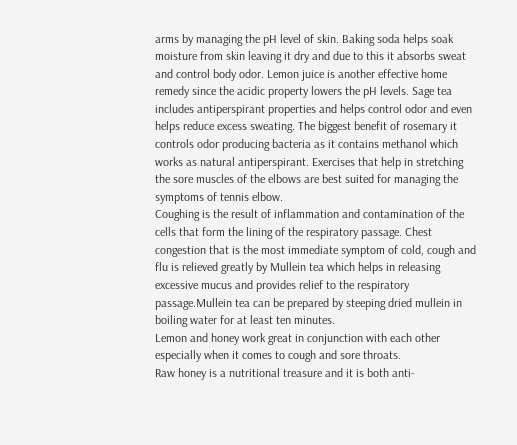arms by managing the pH level of skin. Baking soda helps soak moisture from skin leaving it dry and due to this it absorbs sweat and control body odor. Lemon juice is another effective home remedy since the acidic property lowers the pH levels. Sage tea includes antiperspirant properties and helps control odor and even helps reduce excess sweating. The biggest benefit of rosemary it controls odor producing bacteria as it contains methanol which works as natural antiperspirant. Exercises that help in stretching the sore muscles of the elbows are best suited for managing the symptoms of tennis elbow.
Coughing is the result of inflammation and contamination of the cells that form the lining of the respiratory passage. Chest congestion that is the most immediate symptom of cold, cough and flu is relieved greatly by Mullein tea which helps in releasing excessive mucus and provides relief to the respiratory passage.Mullein tea can be prepared by steeping dried mullein in boiling water for at least ten minutes.
Lemon and honey work great in conjunction with each other especially when it comes to cough and sore throats.
Raw honey is a nutritional treasure and it is both anti-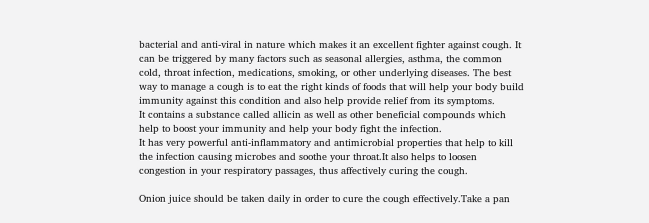bacterial and anti-viral in nature which makes it an excellent fighter against cough. It can be triggered by many factors such as seasonal allergies, asthma, the common cold, throat infection, medications, smoking, or other underlying diseases. The best way to manage a cough is to eat the right kinds of foods that will help your body build immunity against this condition and also help provide relief from its symptoms.
It contains a substance called allicin as well as other beneficial compounds which help to boost your immunity and help your body fight the infection.
It has very powerful anti-inflammatory and antimicrobial properties that help to kill the infection causing microbes and soothe your throat.It also helps to loosen congestion in your respiratory passages, thus affectively curing the cough.

Onion juice should be taken daily in order to cure the cough effectively.Take a pan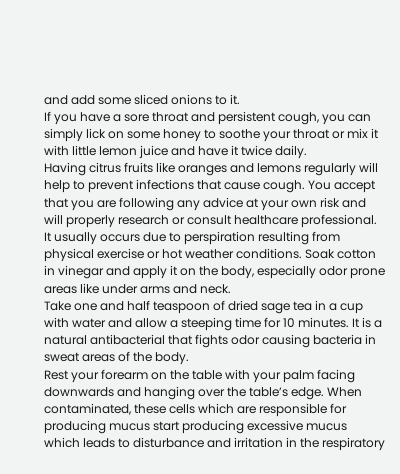and add some sliced onions to it.
If you have a sore throat and persistent cough, you can simply lick on some honey to soothe your throat or mix it with little lemon juice and have it twice daily.
Having citrus fruits like oranges and lemons regularly will help to prevent infections that cause cough. You accept that you are following any advice at your own risk and will properly research or consult healthcare professional. It usually occurs due to perspiration resulting from physical exercise or hot weather conditions. Soak cotton in vinegar and apply it on the body, especially odor prone areas like under arms and neck.
Take one and half teaspoon of dried sage tea in a cup with water and allow a steeping time for 10 minutes. It is a natural antibacterial that fights odor causing bacteria in sweat areas of the body.
Rest your forearm on the table with your palm facing downwards and hanging over the table’s edge. When contaminated, these cells which are responsible for producing mucus start producing excessive mucus which leads to disturbance and irritation in the respiratory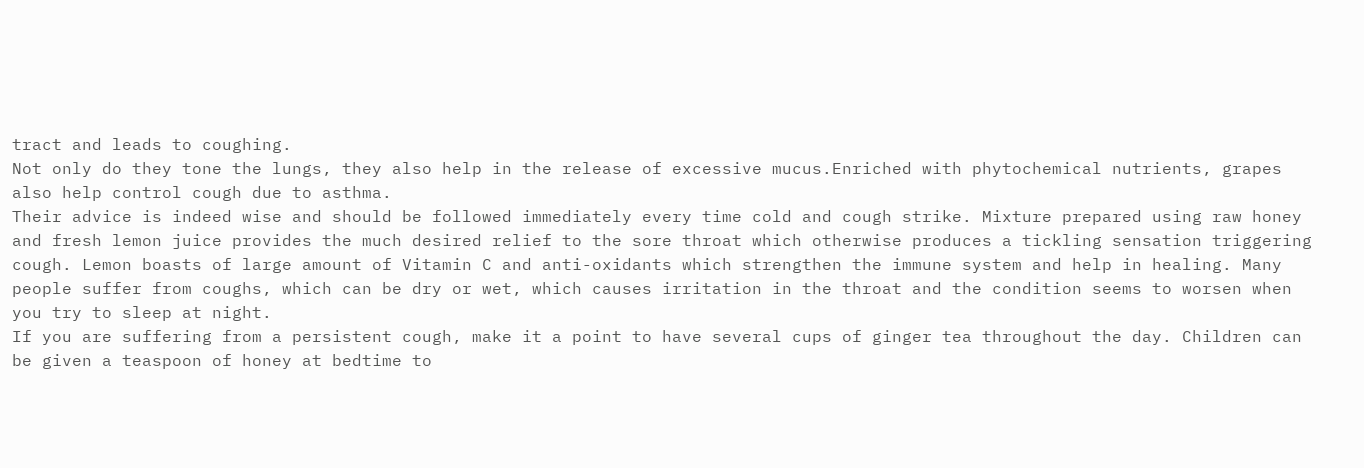tract and leads to coughing.
Not only do they tone the lungs, they also help in the release of excessive mucus.Enriched with phytochemical nutrients, grapes also help control cough due to asthma.
Their advice is indeed wise and should be followed immediately every time cold and cough strike. Mixture prepared using raw honey and fresh lemon juice provides the much desired relief to the sore throat which otherwise produces a tickling sensation triggering cough. Lemon boasts of large amount of Vitamin C and anti-oxidants which strengthen the immune system and help in healing. Many people suffer from coughs, which can be dry or wet, which causes irritation in the throat and the condition seems to worsen when you try to sleep at night.
If you are suffering from a persistent cough, make it a point to have several cups of ginger tea throughout the day. Children can be given a teaspoon of honey at bedtime to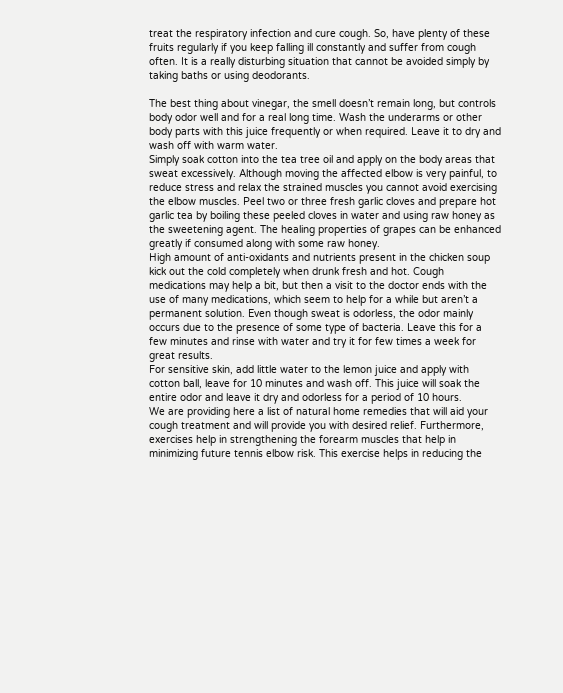treat the respiratory infection and cure cough. So, have plenty of these fruits regularly if you keep falling ill constantly and suffer from cough often. It is a really disturbing situation that cannot be avoided simply by taking baths or using deodorants.

The best thing about vinegar, the smell doesn’t remain long, but controls body odor well and for a real long time. Wash the underarms or other body parts with this juice frequently or when required. Leave it to dry and wash off with warm water.
Simply soak cotton into the tea tree oil and apply on the body areas that sweat excessively. Although moving the affected elbow is very painful, to reduce stress and relax the strained muscles you cannot avoid exercising the elbow muscles. Peel two or three fresh garlic cloves and prepare hot garlic tea by boiling these peeled cloves in water and using raw honey as the sweetening agent. The healing properties of grapes can be enhanced greatly if consumed along with some raw honey.
High amount of anti-oxidants and nutrients present in the chicken soup kick out the cold completely when drunk fresh and hot. Cough medications may help a bit, but then a visit to the doctor ends with the use of many medications, which seem to help for a while but aren’t a permanent solution. Even though sweat is odorless, the odor mainly occurs due to the presence of some type of bacteria. Leave this for a few minutes and rinse with water and try it for few times a week for great results.
For sensitive skin, add little water to the lemon juice and apply with cotton ball, leave for 10 minutes and wash off. This juice will soak the entire odor and leave it dry and odorless for a period of 10 hours.
We are providing here a list of natural home remedies that will aid your cough treatment and will provide you with desired relief. Furthermore, exercises help in strengthening the forearm muscles that help in minimizing future tennis elbow risk. This exercise helps in reducing the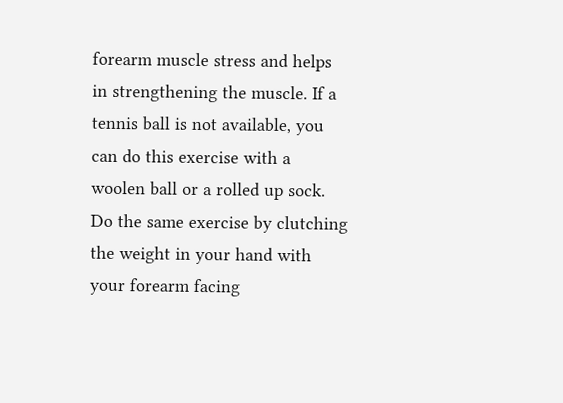forearm muscle stress and helps in strengthening the muscle. If a tennis ball is not available, you can do this exercise with a woolen ball or a rolled up sock.
Do the same exercise by clutching the weight in your hand with your forearm facing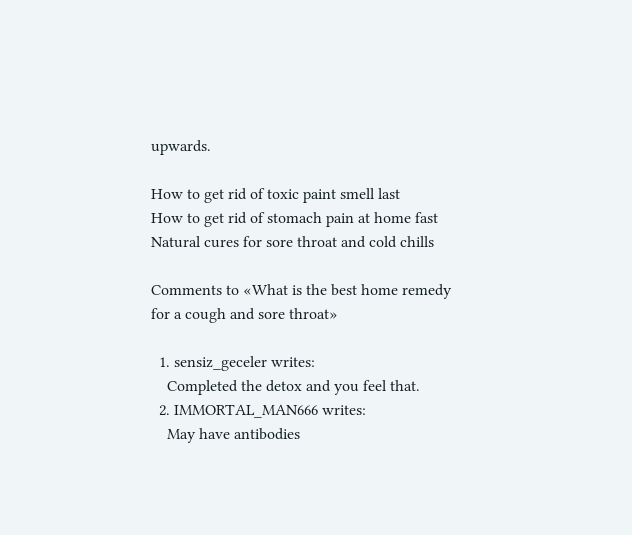upwards.

How to get rid of toxic paint smell last
How to get rid of stomach pain at home fast
Natural cures for sore throat and cold chills

Comments to «What is the best home remedy for a cough and sore throat»

  1. sensiz_geceler writes:
    Completed the detox and you feel that.
  2. IMMORTAL_MAN666 writes:
    May have antibodies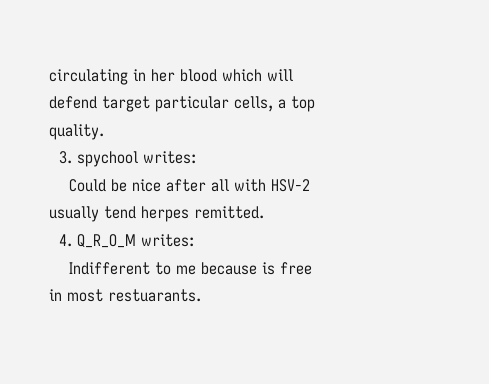circulating in her blood which will defend target particular cells, a top quality.
  3. spychool writes:
    Could be nice after all with HSV-2 usually tend herpes remitted.
  4. Q_R_O_M writes:
    Indifferent to me because is free in most restuarants.